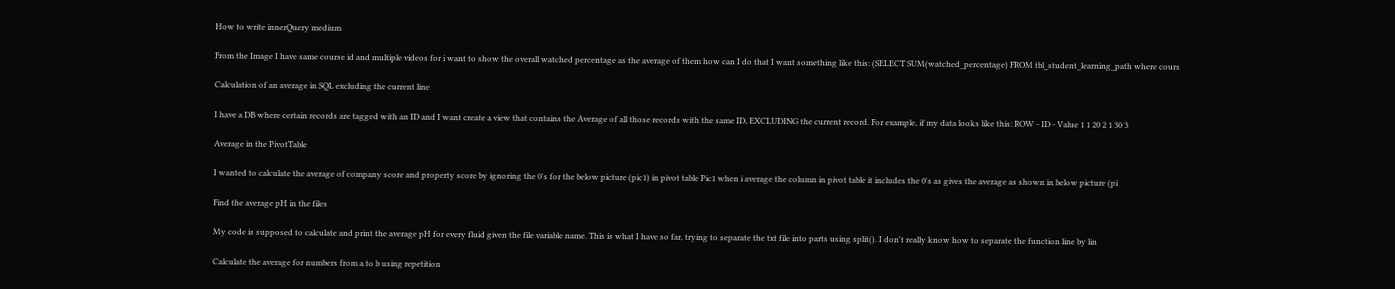How to write innerQuery medium

From the Image I have same course id and multiple videos for i want to show the overall watched percentage as the average of them how can I do that I want something like this: (SELECT SUM(watched_percentage) FROM tbl_student_learning_path where cours

Calculation of an average in SQL excluding the current line

I have a DB where certain records are tagged with an ID and I want create a view that contains the Average of all those records with the same ID, EXCLUDING the current record. For example, if my data looks like this: ROW - ID - Value 1 1 20 2 1 30 3

Average in the PivotTable

I wanted to calculate the average of company score and property score by ignoring the 0's for the below picture (pic1) in pivot table Pic1 when i average the column in pivot table it includes the 0's as gives the average as shown in below picture (pi

Find the average pH in the files

My code is supposed to calculate and print the average pH for every fluid given the file variable name. This is what I have so far, trying to separate the txt file into parts using split(). I don't really know how to separate the function line by lin

Calculate the average for numbers from a to b using repetition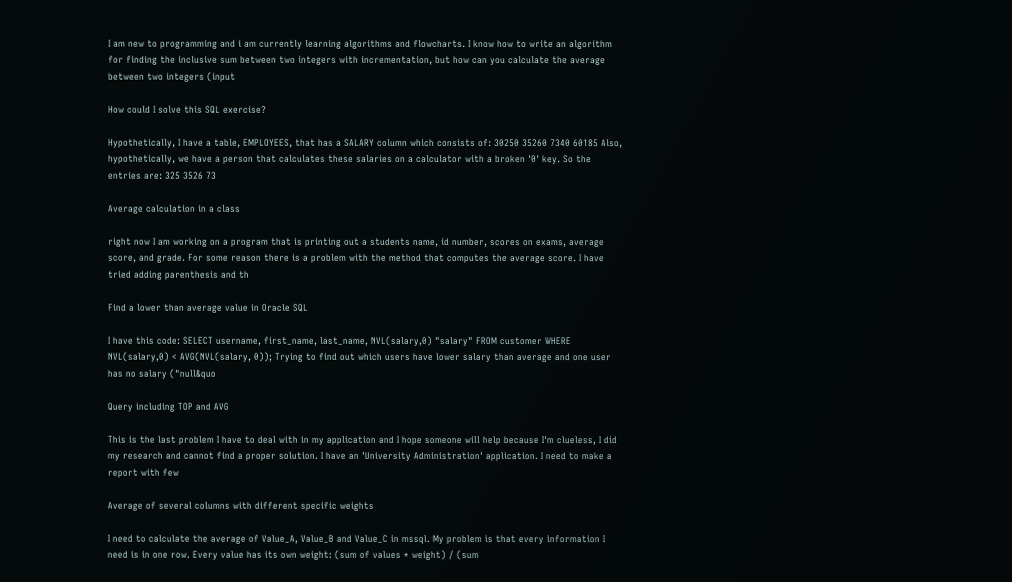I am new to programming and i am currently learning algorithms and flowcharts. I know how to write an algorithm for finding the inclusive sum between two integers with incrementation, but how can you calculate the average between two integers (input

How could I solve this SQL exercise?

Hypothetically, I have a table, EMPLOYEES, that has a SALARY column which consists of: 30250 35260 7340 60185 Also, hypothetically, we have a person that calculates these salaries on a calculator with a broken '0' key. So the entries are: 325 3526 73

Average calculation in a class

right now I am working on a program that is printing out a students name, id number, scores on exams, average score, and grade. For some reason there is a problem with the method that computes the average score. I have tried adding parenthesis and th

Find a lower than average value in Oracle SQL

I have this code: SELECT username, first_name, last_name, NVL(salary,0) "salary" FROM customer WHERE NVL(salary,0) < AVG(NVL(salary, 0)); Trying to find out which users have lower salary than average and one user has no salary ("null&quo

Query including TOP and AVG

This is the last problem I have to deal with in my application and I hope someone will help because I'm clueless, I did my research and cannot find a proper solution. I have an 'University Administration' application. I need to make a report with few

Average of several columns with different specific weights

I need to calculate the average of Value_A, Value_B and Value_C in mssql. My problem is that every information I need is in one row. Every value has its own weight: (sum of values * weight) / (sum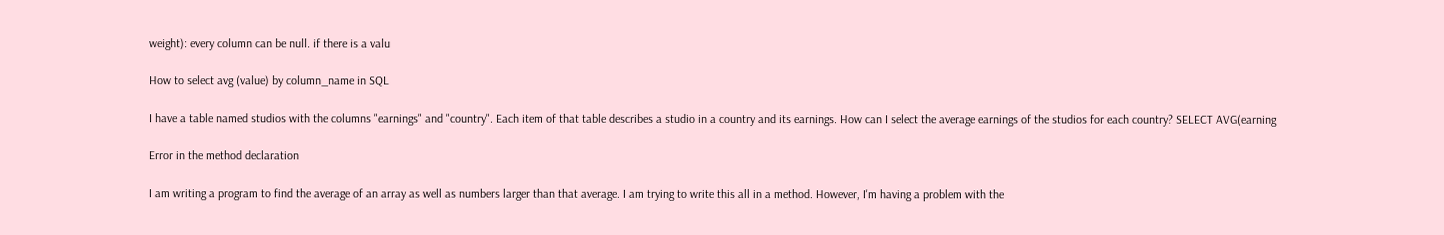weight): every column can be null. if there is a valu

How to select avg (value) by column_name in SQL

I have a table named studios with the columns "earnings" and "country". Each item of that table describes a studio in a country and its earnings. How can I select the average earnings of the studios for each country? SELECT AVG(earning

Error in the method declaration

I am writing a program to find the average of an array as well as numbers larger than that average. I am trying to write this all in a method. However, I'm having a problem with the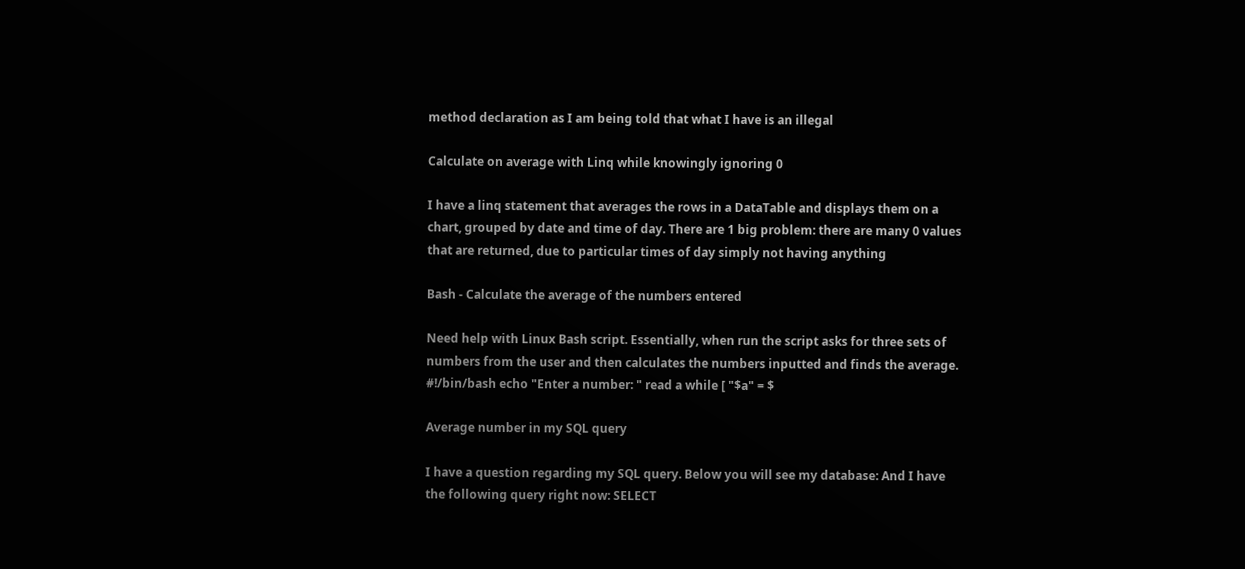method declaration as I am being told that what I have is an illegal

Calculate on average with Linq while knowingly ignoring 0

I have a linq statement that averages the rows in a DataTable and displays them on a chart, grouped by date and time of day. There are 1 big problem: there are many 0 values that are returned, due to particular times of day simply not having anything

Bash - Calculate the average of the numbers entered

Need help with Linux Bash script. Essentially, when run the script asks for three sets of numbers from the user and then calculates the numbers inputted and finds the average. #!/bin/bash echo "Enter a number: " read a while [ "$a" = $

Average number in my SQL query

I have a question regarding my SQL query. Below you will see my database: And I have the following query right now: SELECT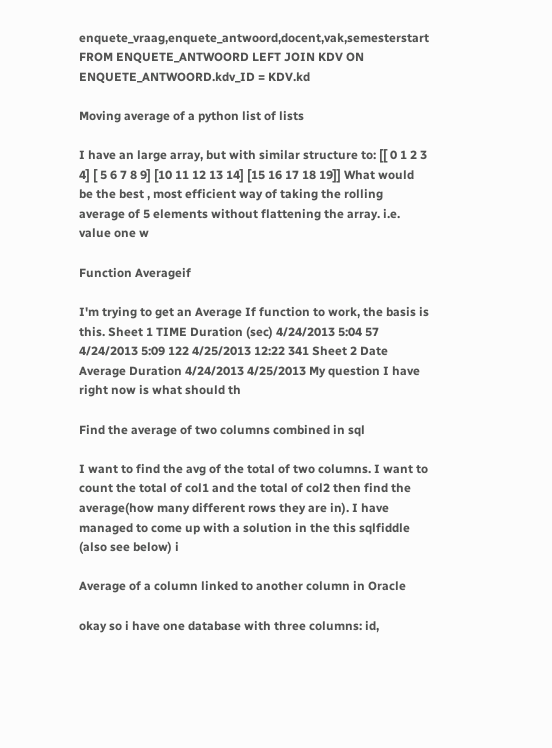enquete_vraag,enquete_antwoord,docent,vak,semesterstart FROM ENQUETE_ANTWOORD LEFT JOIN KDV ON ENQUETE_ANTWOORD.kdv_ID = KDV.kd

Moving average of a python list of lists

I have an large array, but with similar structure to: [[ 0 1 2 3 4] [ 5 6 7 8 9] [10 11 12 13 14] [15 16 17 18 19]] What would be the best , most efficient way of taking the rolling average of 5 elements without flattening the array. i.e. value one w

Function Averageif

I'm trying to get an Average If function to work, the basis is this. Sheet 1 TIME Duration (sec) 4/24/2013 5:04 57 4/24/2013 5:09 122 4/25/2013 12:22 341 Sheet 2 Date Average Duration 4/24/2013 4/25/2013 My question I have right now is what should th

Find the average of two columns combined in sql

I want to find the avg of the total of two columns. I want to count the total of col1 and the total of col2 then find the average(how many different rows they are in). I have managed to come up with a solution in the this sqlfiddle (also see below) i

Average of a column linked to another column in Oracle

okay so i have one database with three columns: id,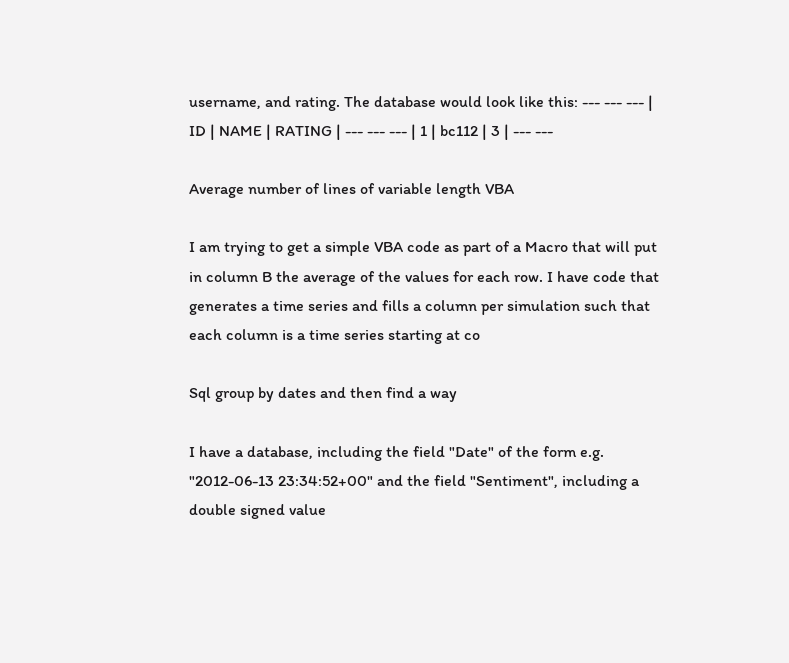username, and rating. The database would look like this: --- --- --- | ID | NAME | RATING | --- --- --- | 1 | bc112 | 3 | --- ---

Average number of lines of variable length VBA

I am trying to get a simple VBA code as part of a Macro that will put in column B the average of the values for each row. I have code that generates a time series and fills a column per simulation such that each column is a time series starting at co

Sql group by dates and then find a way

I have a database, including the field "Date" of the form e.g. "2012-06-13 23:34:52+00" and the field "Sentiment", including a double signed value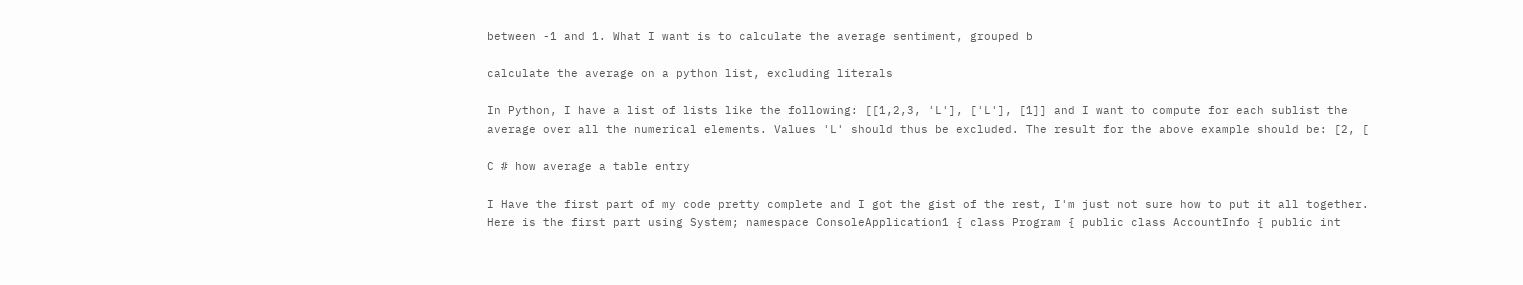between -1 and 1. What I want is to calculate the average sentiment, grouped b

calculate the average on a python list, excluding literals

In Python, I have a list of lists like the following: [[1,2,3, 'L'], ['L'], [1]] and I want to compute for each sublist the average over all the numerical elements. Values 'L' should thus be excluded. The result for the above example should be: [2, [

C # how average a table entry

I Have the first part of my code pretty complete and I got the gist of the rest, I'm just not sure how to put it all together. Here is the first part using System; namespace ConsoleApplication1 { class Program { public class AccountInfo { public int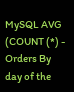MySQL AVG (COUNT (*) - Orders By day of the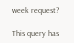week request?

This query has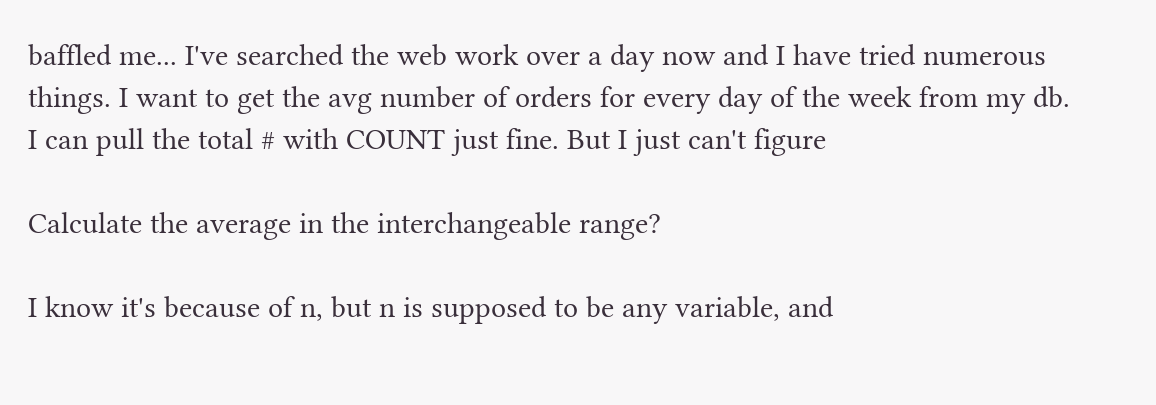baffled me... I've searched the web work over a day now and I have tried numerous things. I want to get the avg number of orders for every day of the week from my db. I can pull the total # with COUNT just fine. But I just can't figure

Calculate the average in the interchangeable range?

I know it's because of n, but n is supposed to be any variable, and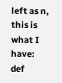left as n, this is what I have: def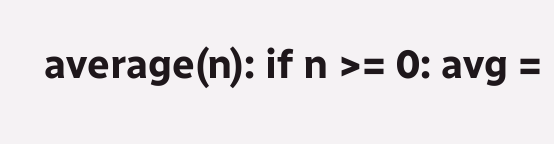average(n): if n >= 0: avg =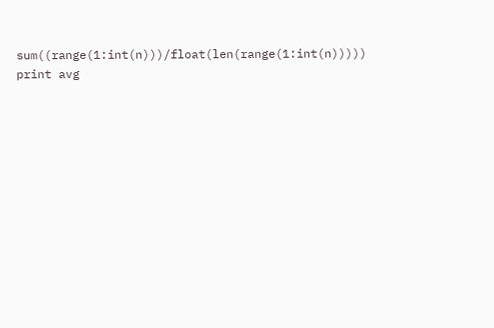sum((range(1:int(n)))/float(len(range(1:int(n))))) print avg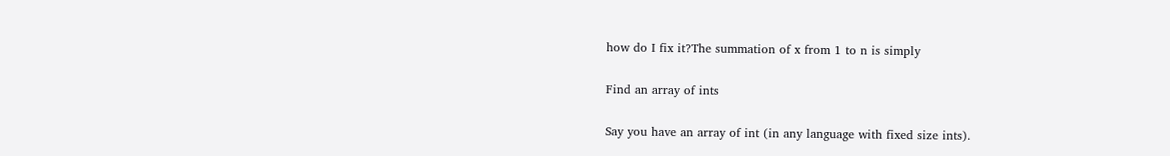how do I fix it?The summation of x from 1 to n is simply

Find an array of ints

Say you have an array of int (in any language with fixed size ints).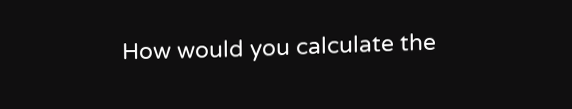How would you calculate the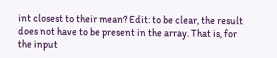int closest to their mean? Edit: to be clear, the result does not have to be present in the array. That is, for the input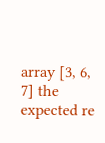array [3, 6, 7] the expected re